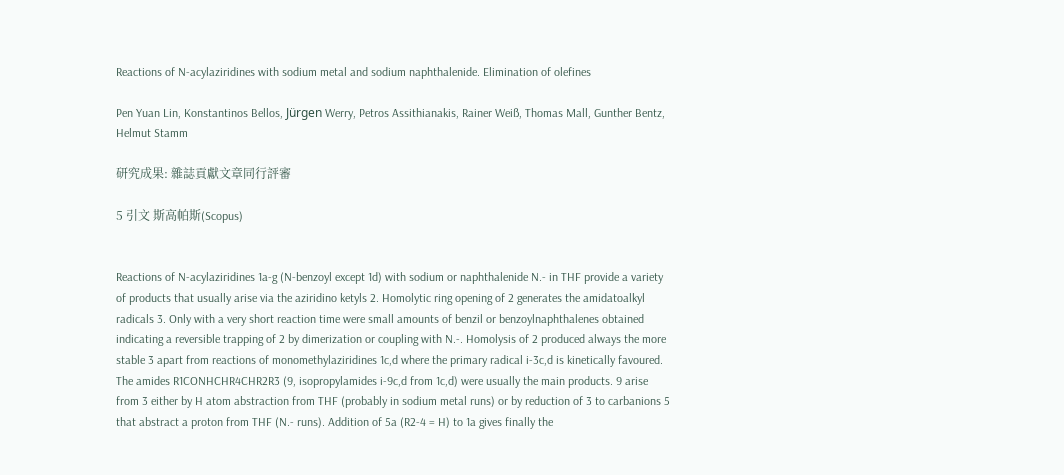Reactions of N-acylaziridines with sodium metal and sodium naphthalenide. Elimination of olefines

Pen Yuan Lin, Konstantinos Bellos, Jürgen Werry, Petros Assithianakis, Rainer Weiß, Thomas Mall, Gunther Bentz, Helmut Stamm

研究成果: 雜誌貢獻文章同行評審

5 引文 斯高帕斯(Scopus)


Reactions of N-acylaziridines 1a-g (N-benzoyl except 1d) with sodium or naphthalenide N.- in THF provide a variety of products that usually arise via the aziridino ketyls 2. Homolytic ring opening of 2 generates the amidatoalkyl radicals 3. Only with a very short reaction time were small amounts of benzil or benzoylnaphthalenes obtained indicating a reversible trapping of 2 by dimerization or coupling with N.-. Homolysis of 2 produced always the more stable 3 apart from reactions of monomethylaziridines 1c,d where the primary radical i-3c,d is kinetically favoured. The amides R1CONHCHR4CHR2R3 (9, isopropylamides i-9c,d from 1c,d) were usually the main products. 9 arise from 3 either by H atom abstraction from THF (probably in sodium metal runs) or by reduction of 3 to carbanions 5 that abstract a proton from THF (N.- runs). Addition of 5a (R2-4 = H) to 1a gives finally the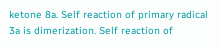ketone 8a. Self reaction of primary radical 3a is dimerization. Self reaction of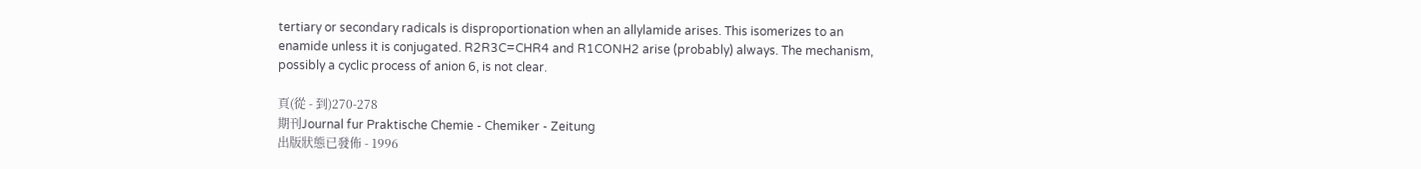tertiary or secondary radicals is disproportionation when an allylamide arises. This isomerizes to an enamide unless it is conjugated. R2R3C=CHR4 and R1CONH2 arise (probably) always. The mechanism, possibly a cyclic process of anion 6, is not clear.

頁(從 - 到)270-278
期刊Journal fur Praktische Chemie - Chemiker - Zeitung
出版狀態已發佈 - 1996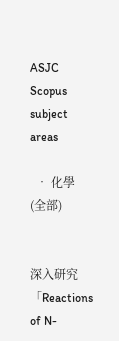ASJC Scopus subject areas

  • 化學 (全部)


深入研究「Reactions of N-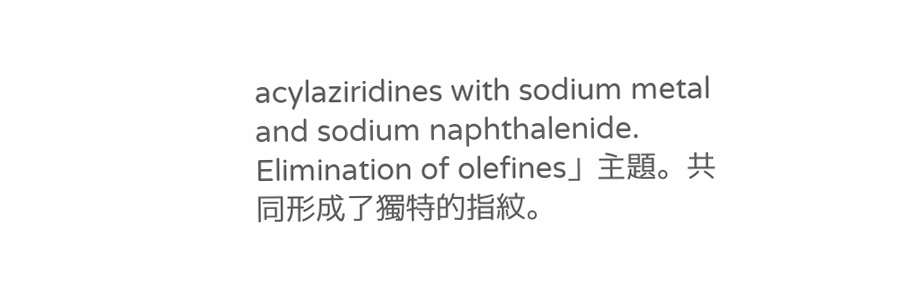acylaziridines with sodium metal and sodium naphthalenide. Elimination of olefines」主題。共同形成了獨特的指紋。